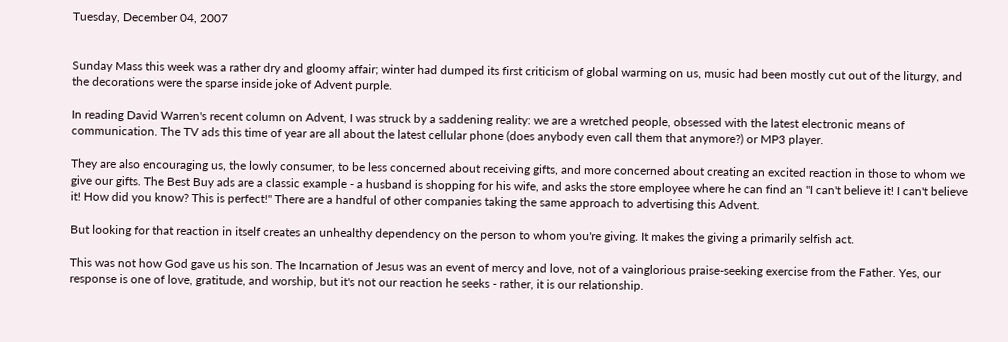Tuesday, December 04, 2007


Sunday Mass this week was a rather dry and gloomy affair; winter had dumped its first criticism of global warming on us, music had been mostly cut out of the liturgy, and the decorations were the sparse inside joke of Advent purple.

In reading David Warren's recent column on Advent, I was struck by a saddening reality: we are a wretched people, obsessed with the latest electronic means of communication. The TV ads this time of year are all about the latest cellular phone (does anybody even call them that anymore?) or MP3 player.

They are also encouraging us, the lowly consumer, to be less concerned about receiving gifts, and more concerned about creating an excited reaction in those to whom we give our gifts. The Best Buy ads are a classic example - a husband is shopping for his wife, and asks the store employee where he can find an "I can't believe it! I can't believe it! How did you know? This is perfect!" There are a handful of other companies taking the same approach to advertising this Advent.

But looking for that reaction in itself creates an unhealthy dependency on the person to whom you're giving. It makes the giving a primarily selfish act.

This was not how God gave us his son. The Incarnation of Jesus was an event of mercy and love, not of a vainglorious praise-seeking exercise from the Father. Yes, our response is one of love, gratitude, and worship, but it's not our reaction he seeks - rather, it is our relationship.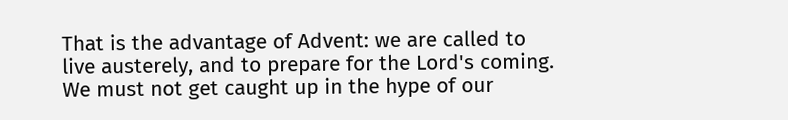That is the advantage of Advent: we are called to live austerely, and to prepare for the Lord's coming. We must not get caught up in the hype of our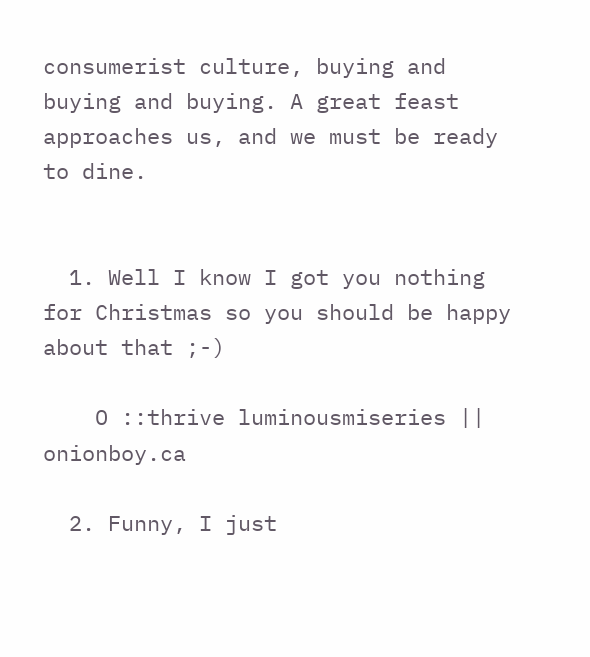consumerist culture, buying and buying and buying. A great feast approaches us, and we must be ready to dine.


  1. Well I know I got you nothing for Christmas so you should be happy about that ;-)

    O ::thrive luminousmiseries || onionboy.ca

  2. Funny, I just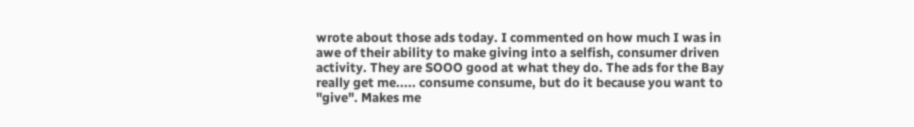wrote about those ads today. I commented on how much I was in awe of their ability to make giving into a selfish, consumer driven activity. They are SOOO good at what they do. The ads for the Bay really get me..... consume consume, but do it because you want to "give". Makes me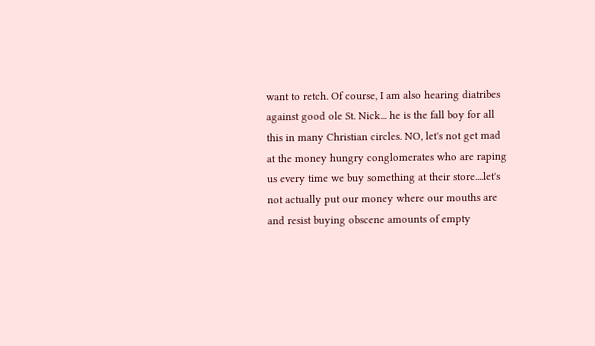want to retch. Of course, I am also hearing diatribes against good ole St. Nick... he is the fall boy for all this in many Christian circles. NO, let's not get mad at the money hungry conglomerates who are raping us every time we buy something at their store....let's not actually put our money where our mouths are and resist buying obscene amounts of empty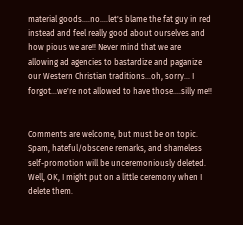material goods....no....let's blame the fat guy in red instead and feel really good about ourselves and how pious we are!! Never mind that we are allowing ad agencies to bastardize and paganize our Western Christian traditions...oh, sorry... I forgot...we're not allowed to have those....silly me!!


Comments are welcome, but must be on topic. Spam, hateful/obscene remarks, and shameless self-promotion will be unceremoniously deleted. Well, OK, I might put on a little ceremony when I delete them.